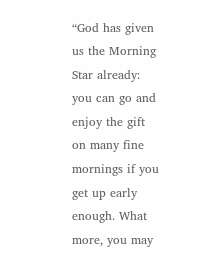“God has given us the Morning Star already: you can go and enjoy the gift on many fine mornings if you get up early enough. What more, you may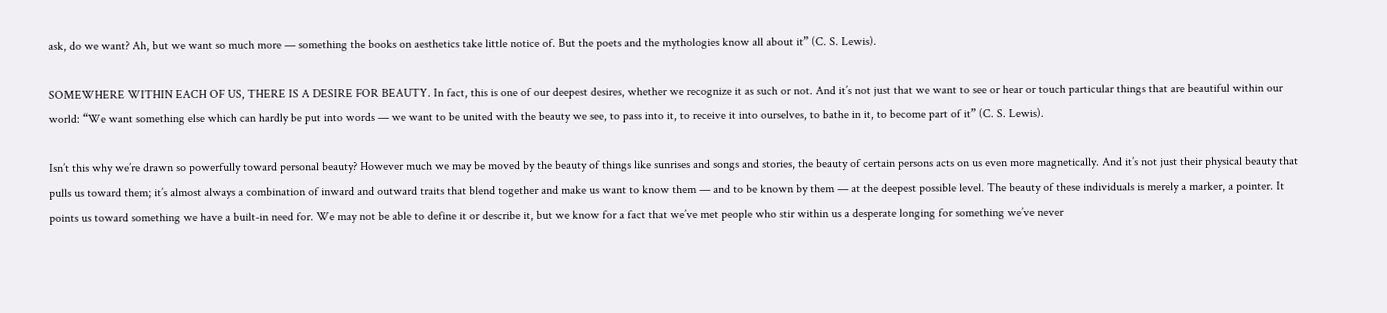ask, do we want? Ah, but we want so much more — something the books on aesthetics take little notice of. But the poets and the mythologies know all about it” (C. S. Lewis).

SOMEWHERE WITHIN EACH OF US, THERE IS A DESIRE FOR BEAUTY. In fact, this is one of our deepest desires, whether we recognize it as such or not. And it’s not just that we want to see or hear or touch particular things that are beautiful within our world: “We want something else which can hardly be put into words — we want to be united with the beauty we see, to pass into it, to receive it into ourselves, to bathe in it, to become part of it” (C. S. Lewis).

Isn’t this why we’re drawn so powerfully toward personal beauty? However much we may be moved by the beauty of things like sunrises and songs and stories, the beauty of certain persons acts on us even more magnetically. And it’s not just their physical beauty that pulls us toward them; it’s almost always a combination of inward and outward traits that blend together and make us want to know them — and to be known by them — at the deepest possible level. The beauty of these individuals is merely a marker, a pointer. It points us toward something we have a built-in need for. We may not be able to define it or describe it, but we know for a fact that we’ve met people who stir within us a desperate longing for something we’ve never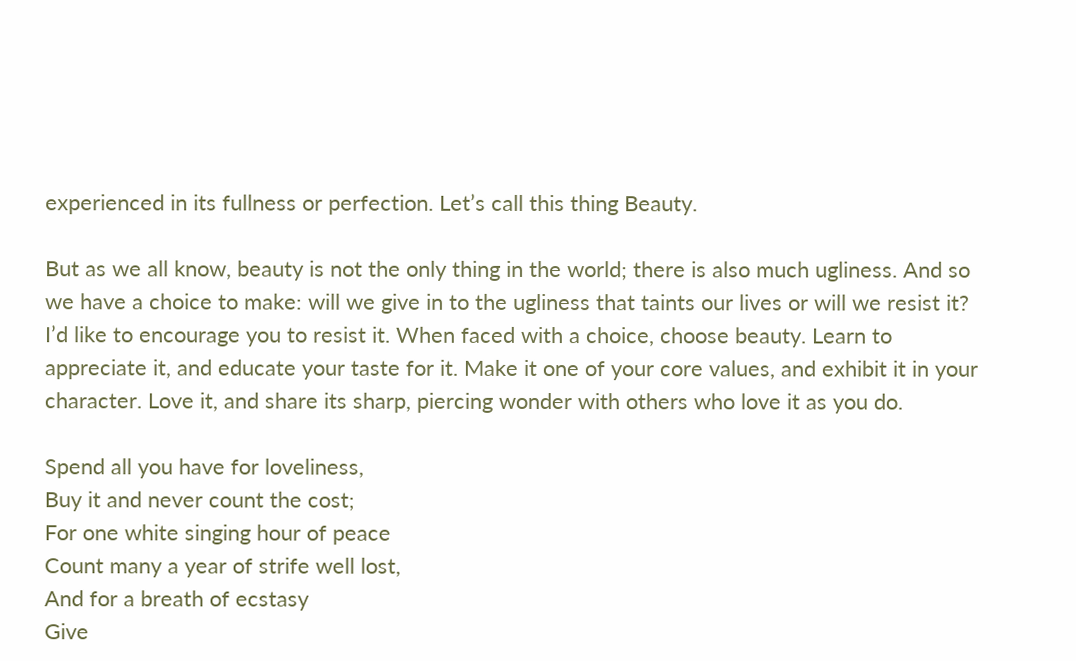experienced in its fullness or perfection. Let’s call this thing Beauty.

But as we all know, beauty is not the only thing in the world; there is also much ugliness. And so we have a choice to make: will we give in to the ugliness that taints our lives or will we resist it? I’d like to encourage you to resist it. When faced with a choice, choose beauty. Learn to appreciate it, and educate your taste for it. Make it one of your core values, and exhibit it in your character. Love it, and share its sharp, piercing wonder with others who love it as you do.

Spend all you have for loveliness,
Buy it and never count the cost;
For one white singing hour of peace
Count many a year of strife well lost,
And for a breath of ecstasy
Give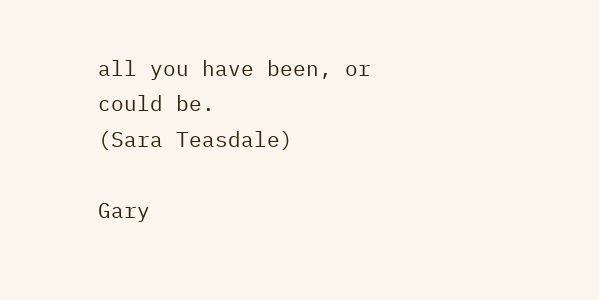all you have been, or could be.
(Sara Teasdale)

Gary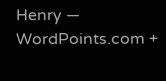Henry — WordPoints.com +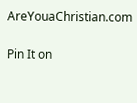AreYouaChristian.com

Pin It on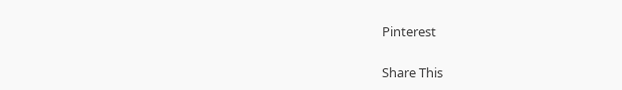Pinterest

Share This